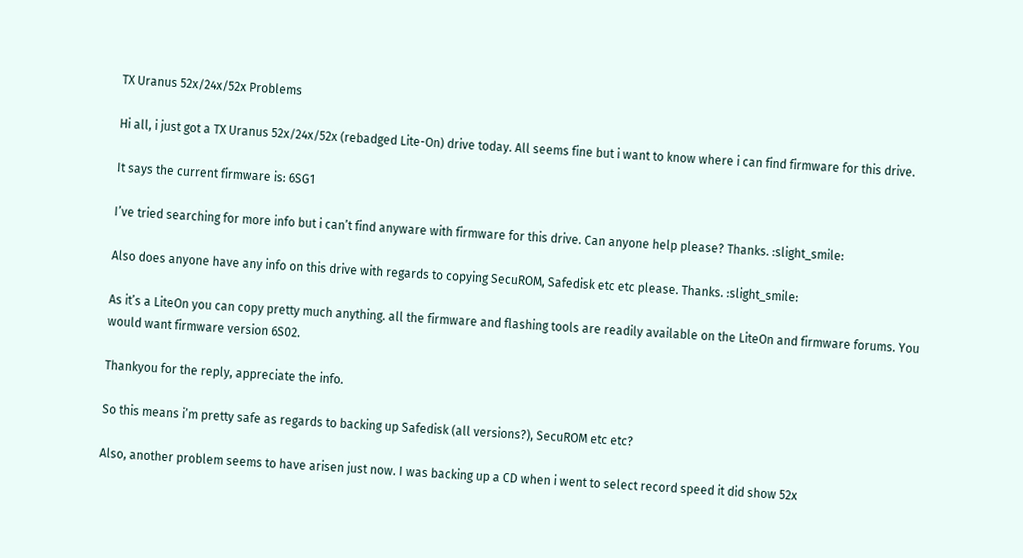TX Uranus 52x/24x/52x Problems

Hi all, i just got a TX Uranus 52x/24x/52x (rebadged Lite-On) drive today. All seems fine but i want to know where i can find firmware for this drive.

It says the current firmware is: 6SG1

I’ve tried searching for more info but i can’t find anyware with firmware for this drive. Can anyone help please? Thanks. :slight_smile:

Also does anyone have any info on this drive with regards to copying SecuROM, Safedisk etc etc please. Thanks. :slight_smile:

As it’s a LiteOn you can copy pretty much anything. all the firmware and flashing tools are readily available on the LiteOn and firmware forums. You would want firmware version 6S02.

Thankyou for the reply, appreciate the info.

So this means i’m pretty safe as regards to backing up Safedisk (all versions?), SecuROM etc etc?

Also, another problem seems to have arisen just now. I was backing up a CD when i went to select record speed it did show 52x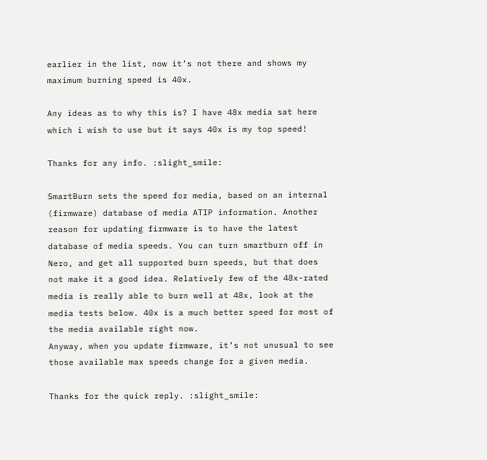earlier in the list, now it’s not there and shows my maximum burning speed is 40x.

Any ideas as to why this is? I have 48x media sat here which i wish to use but it says 40x is my top speed!

Thanks for any info. :slight_smile:

SmartBurn sets the speed for media, based on an internal (firmware) database of media ATIP information. Another reason for updating firmware is to have the latest database of media speeds. You can turn smartburn off in Nero, and get all supported burn speeds, but that does not make it a good idea. Relatively few of the 48x-rated media is really able to burn well at 48x, look at the media tests below. 40x is a much better speed for most of the media available right now.
Anyway, when you update firmware, it’s not unusual to see those available max speeds change for a given media.

Thanks for the quick reply. :slight_smile: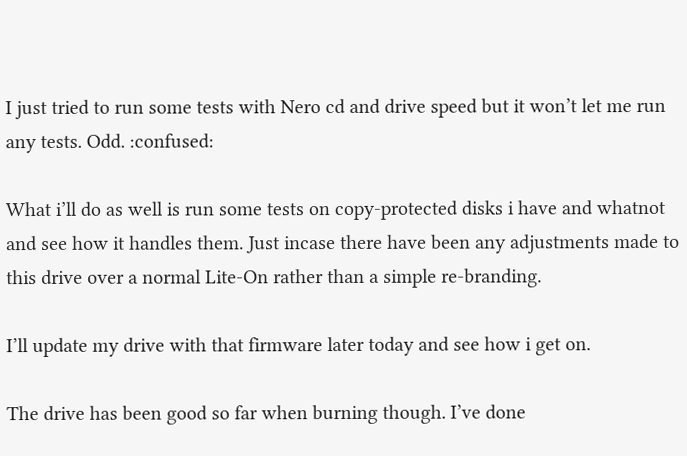I just tried to run some tests with Nero cd and drive speed but it won’t let me run any tests. Odd. :confused:

What i’ll do as well is run some tests on copy-protected disks i have and whatnot and see how it handles them. Just incase there have been any adjustments made to this drive over a normal Lite-On rather than a simple re-branding.

I’ll update my drive with that firmware later today and see how i get on.

The drive has been good so far when burning though. I’ve done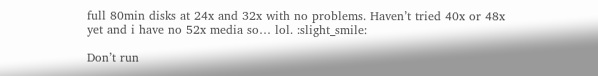full 80min disks at 24x and 32x with no problems. Haven’t tried 40x or 48x yet and i have no 52x media so… lol. :slight_smile:

Don’t run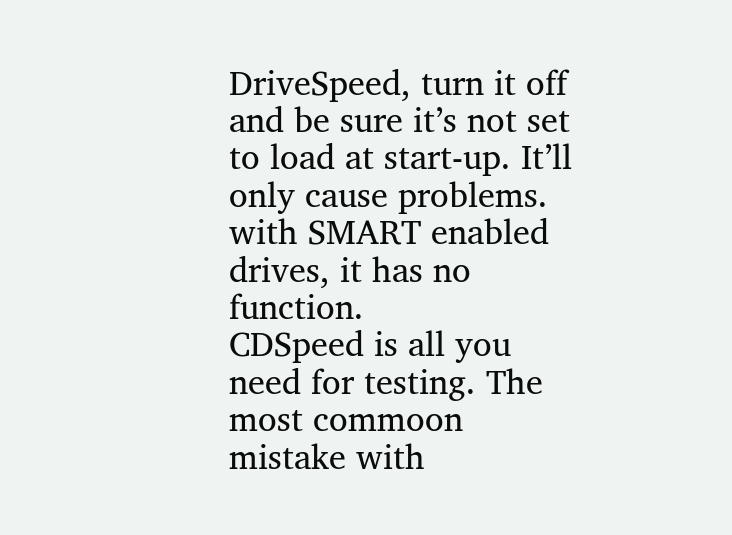DriveSpeed, turn it off and be sure it’s not set to load at start-up. It’ll only cause problems. with SMART enabled drives, it has no function.
CDSpeed is all you need for testing. The most commoon mistake with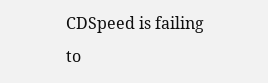CDSpeed is failing to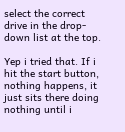select the correct drive in the drop-down list at the top.

Yep i tried that. If i hit the start button, nothing happens, it just sits there doing nothing until i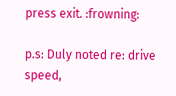press exit. :frowning:

p.s: Duly noted re: drive speed,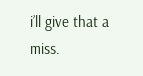i’ll give that a miss.